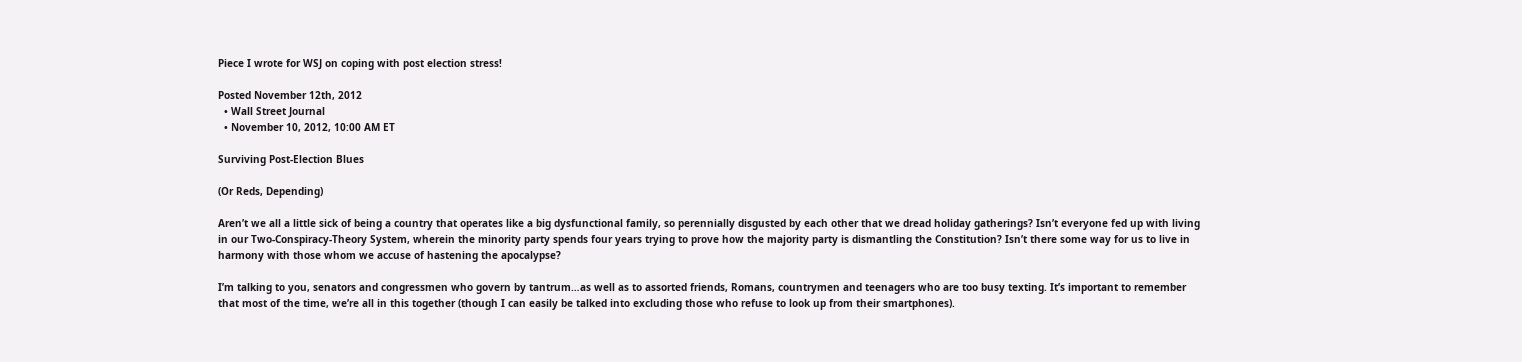Piece I wrote for WSJ on coping with post election stress!

Posted November 12th, 2012
  • Wall Street Journal
  • November 10, 2012, 10:00 AM ET

Surviving Post-Election Blues

(Or Reds, Depending)

Aren’t we all a little sick of being a country that operates like a big dysfunctional family, so perennially disgusted by each other that we dread holiday gatherings? Isn’t everyone fed up with living in our Two-Conspiracy-Theory System, wherein the minority party spends four years trying to prove how the majority party is dismantling the Constitution? Isn’t there some way for us to live in harmony with those whom we accuse of hastening the apocalypse?

I’m talking to you, senators and congressmen who govern by tantrum…as well as to assorted friends, Romans, countrymen and teenagers who are too busy texting. It’s important to remember that most of the time, we’re all in this together (though I can easily be talked into excluding those who refuse to look up from their smartphones).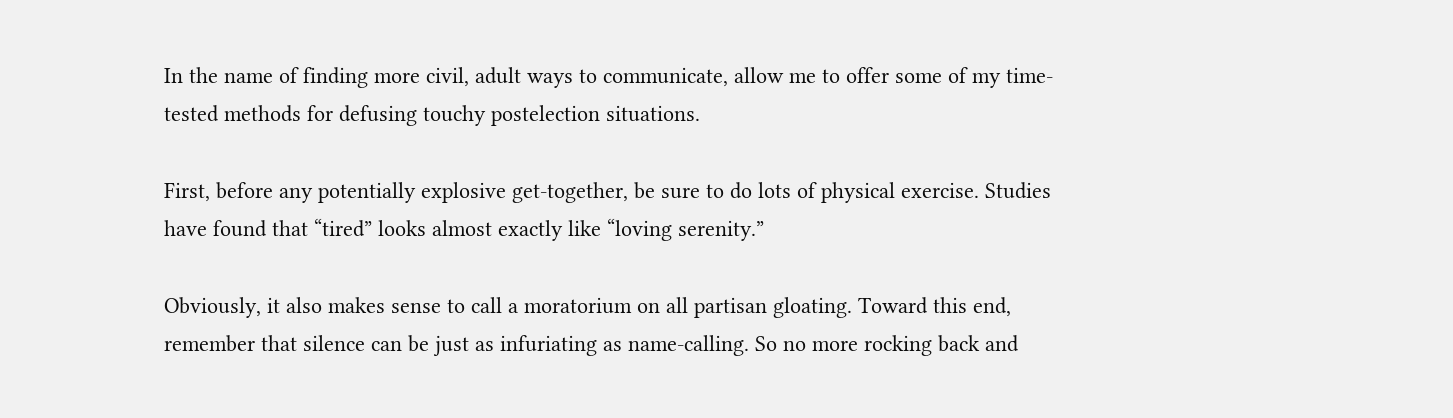In the name of finding more civil, adult ways to communicate, allow me to offer some of my time-tested methods for defusing touchy postelection situations.

First, before any potentially explosive get-together, be sure to do lots of physical exercise. Studies have found that “tired” looks almost exactly like “loving serenity.”

Obviously, it also makes sense to call a moratorium on all partisan gloating. Toward this end, remember that silence can be just as infuriating as name-calling. So no more rocking back and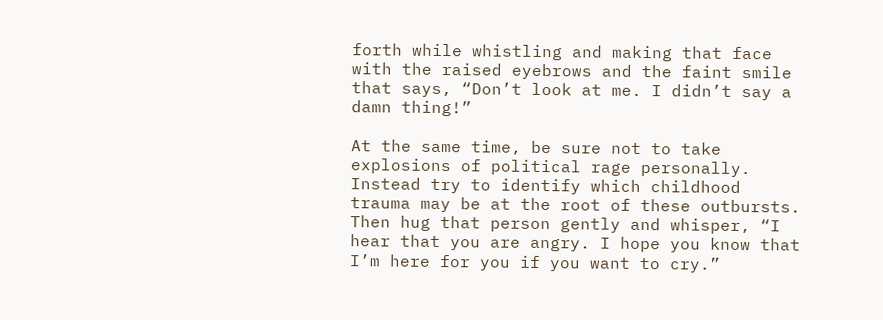forth while whistling and making that face with the raised eyebrows and the faint smile that says, “Don’t look at me. I didn’t say a damn thing!”

At the same time, be sure not to take explosions of political rage personally. Instead try to identify which childhood trauma may be at the root of these outbursts. Then hug that person gently and whisper, “I hear that you are angry. I hope you know that I’m here for you if you want to cry.”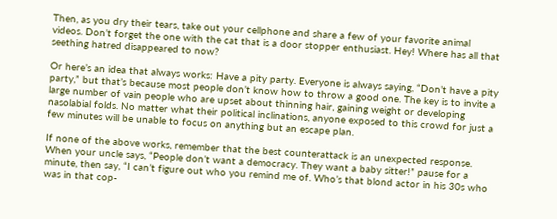Then, as you dry their tears, take out your cellphone and share a few of your favorite animal videos. Don’t forget the one with the cat that is a door stopper enthusiast. Hey! Where has all that seething hatred disappeared to now?

Or here’s an idea that always works: Have a pity party. Everyone is always saying, “Don’t have a pity party,” but that’s because most people don’t know how to throw a good one. The key is to invite a large number of vain people who are upset about thinning hair, gaining weight or developing nasolabial folds. No matter what their political inclinations, anyone exposed to this crowd for just a few minutes will be unable to focus on anything but an escape plan.

If none of the above works, remember that the best counterattack is an unexpected response. When your uncle says, “People don’t want a democracy. They want a baby sitter!” pause for a minute, then say, “I can’t figure out who you remind me of. Who’s that blond actor in his 30s who was in that cop-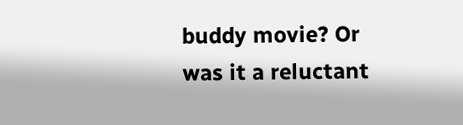buddy movie? Or was it a reluctant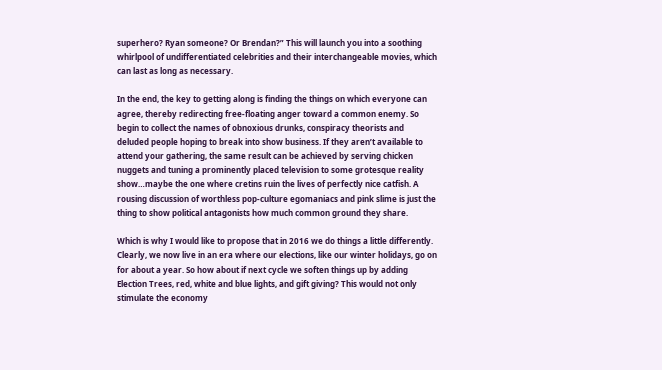superhero? Ryan someone? Or Brendan?” This will launch you into a soothing whirlpool of undifferentiated celebrities and their interchangeable movies, which can last as long as necessary.

In the end, the key to getting along is finding the things on which everyone can agree, thereby redirecting free-floating anger toward a common enemy. So begin to collect the names of obnoxious drunks, conspiracy theorists and deluded people hoping to break into show business. If they aren’t available to attend your gathering, the same result can be achieved by serving chicken nuggets and tuning a prominently placed television to some grotesque reality show…maybe the one where cretins ruin the lives of perfectly nice catfish. A rousing discussion of worthless pop-culture egomaniacs and pink slime is just the thing to show political antagonists how much common ground they share.

Which is why I would like to propose that in 2016 we do things a little differently. Clearly, we now live in an era where our elections, like our winter holidays, go on for about a year. So how about if next cycle we soften things up by adding Election Trees, red, white and blue lights, and gift giving? This would not only stimulate the economy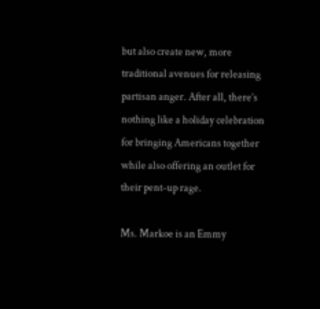but also create new, more traditional avenues for releasing partisan anger. After all, there’s nothing like a holiday celebration for bringing Americans together while also offering an outlet for their pent-up rage.

Ms. Markoe is an Emmy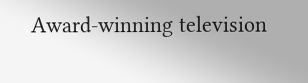Award-winning television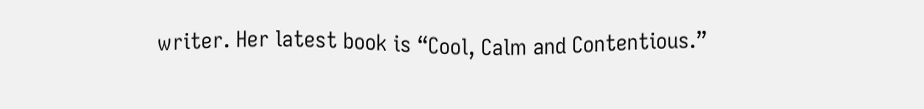writer. Her latest book is “Cool, Calm and Contentious.”